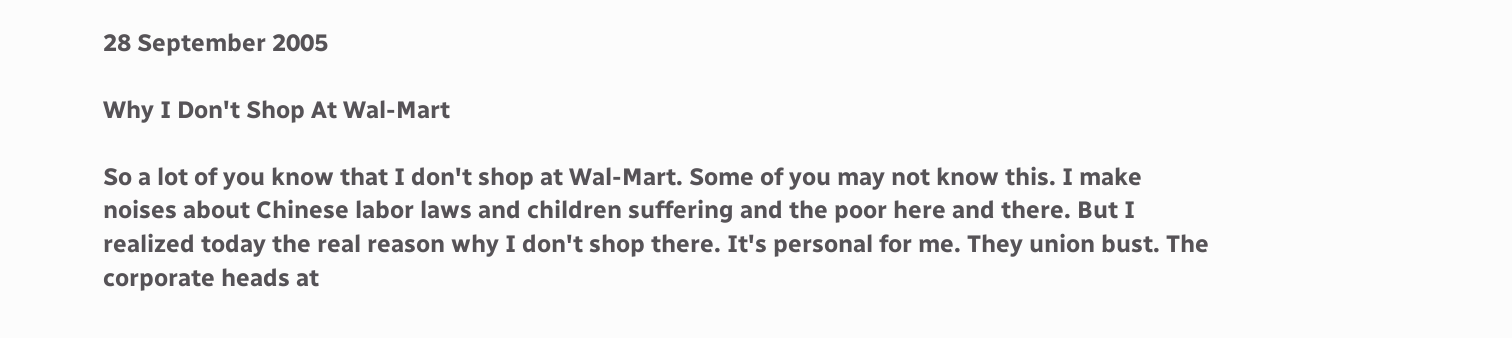28 September 2005

Why I Don't Shop At Wal-Mart

So a lot of you know that I don't shop at Wal-Mart. Some of you may not know this. I make noises about Chinese labor laws and children suffering and the poor here and there. But I realized today the real reason why I don't shop there. It's personal for me. They union bust. The corporate heads at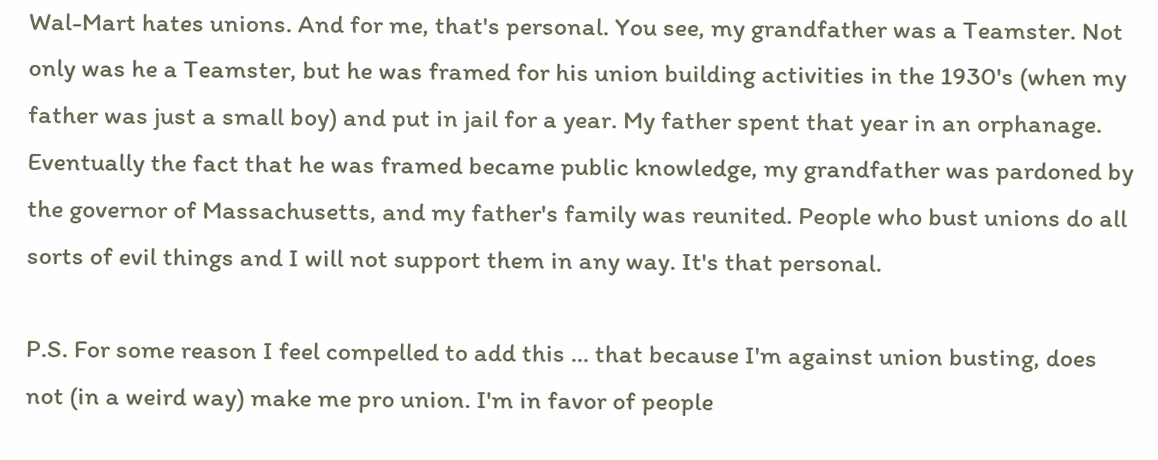Wal-Mart hates unions. And for me, that's personal. You see, my grandfather was a Teamster. Not only was he a Teamster, but he was framed for his union building activities in the 1930's (when my father was just a small boy) and put in jail for a year. My father spent that year in an orphanage. Eventually the fact that he was framed became public knowledge, my grandfather was pardoned by the governor of Massachusetts, and my father's family was reunited. People who bust unions do all sorts of evil things and I will not support them in any way. It's that personal.

P.S. For some reason I feel compelled to add this ... that because I'm against union busting, does not (in a weird way) make me pro union. I'm in favor of people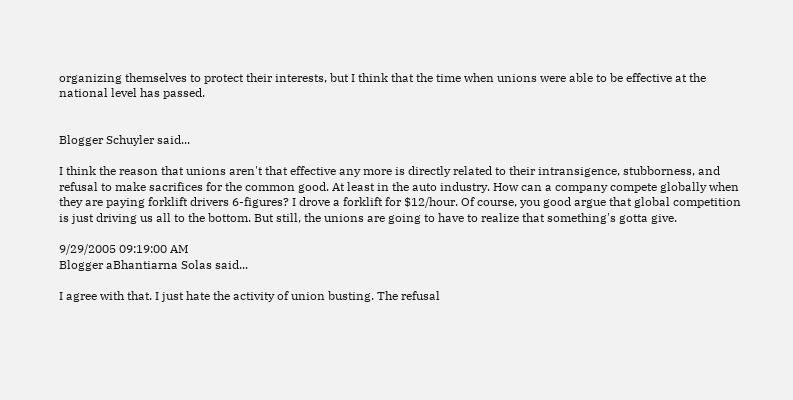organizing themselves to protect their interests, but I think that the time when unions were able to be effective at the national level has passed.


Blogger Schuyler said...

I think the reason that unions aren't that effective any more is directly related to their intransigence, stubborness, and refusal to make sacrifices for the common good. At least in the auto industry. How can a company compete globally when they are paying forklift drivers 6-figures? I drove a forklift for $12/hour. Of course, you good argue that global competition is just driving us all to the bottom. But still, the unions are going to have to realize that something's gotta give.

9/29/2005 09:19:00 AM
Blogger aBhantiarna Solas said...

I agree with that. I just hate the activity of union busting. The refusal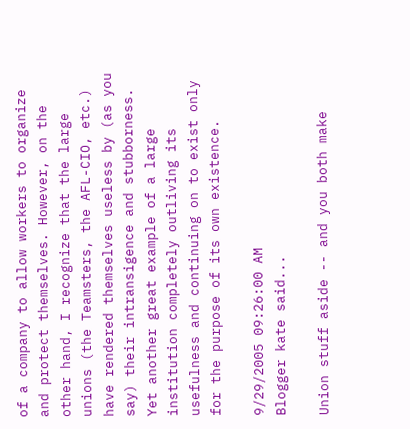of a company to allow workers to organize and protect themselves. However, on the other hand, I recognize that the large unions (the Teamsters, the AFL-CIO, etc.) have rendered themselves useless by (as you say) their intransigence and stubborness. Yet another great example of a large institution completely outliving its usefulness and continuing on to exist only for the purpose of its own existence.

9/29/2005 09:26:00 AM
Blogger kate said...

Union stuff aside -- and you both make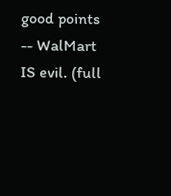good points -- WalMart IS evil. (full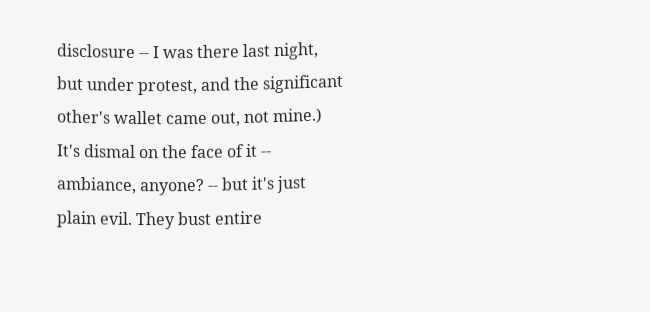disclosure -- I was there last night, but under protest, and the significant other's wallet came out, not mine.) It's dismal on the face of it -- ambiance, anyone? -- but it's just plain evil. They bust entire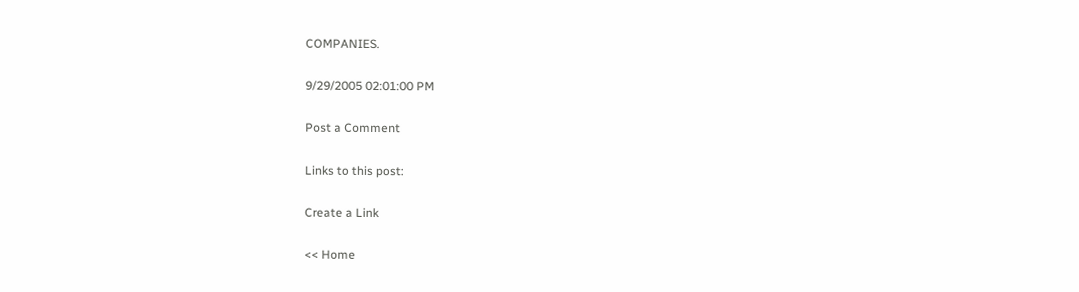COMPANIES.

9/29/2005 02:01:00 PM

Post a Comment

Links to this post:

Create a Link

<< Home